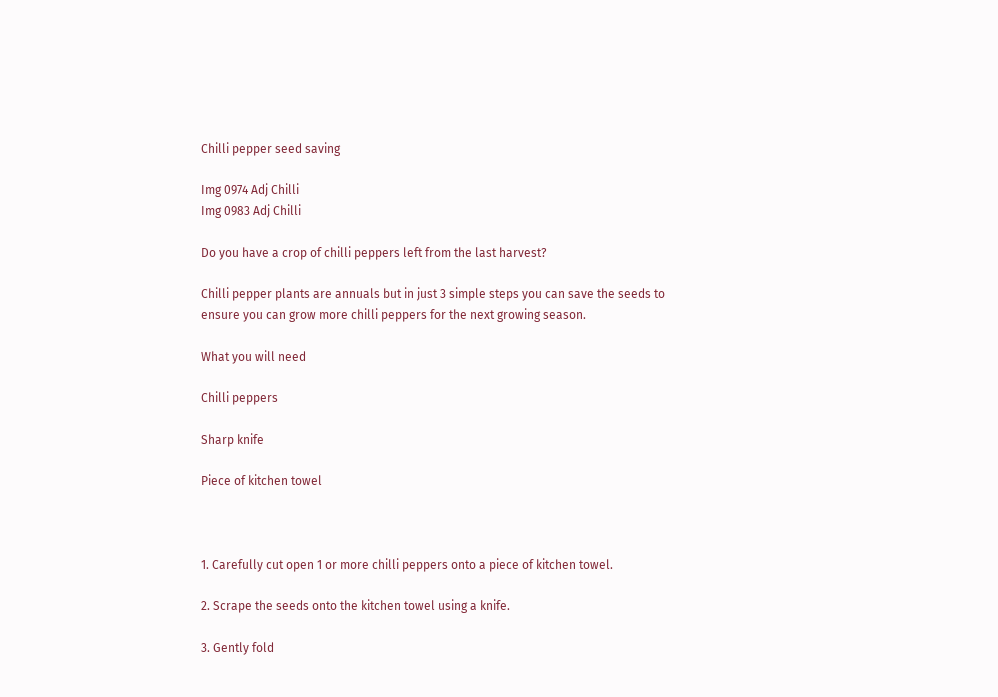Chilli pepper seed saving

Img 0974 Adj Chilli
Img 0983 Adj Chilli

Do you have a crop of chilli peppers left from the last harvest?

Chilli pepper plants are annuals but in just 3 simple steps you can save the seeds to ensure you can grow more chilli peppers for the next growing season.

What you will need

Chilli peppers

Sharp knife

Piece of kitchen towel



1. Carefully cut open 1 or more chilli peppers onto a piece of kitchen towel.

2. Scrape the seeds onto the kitchen towel using a knife.

3. Gently fold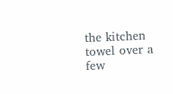the kitchen towel over a few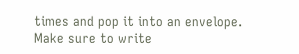times and pop it into an envelope. Make sure to write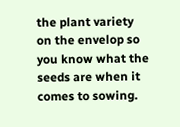the plant variety on the envelop so you know what the seeds are when it comes to sowing.